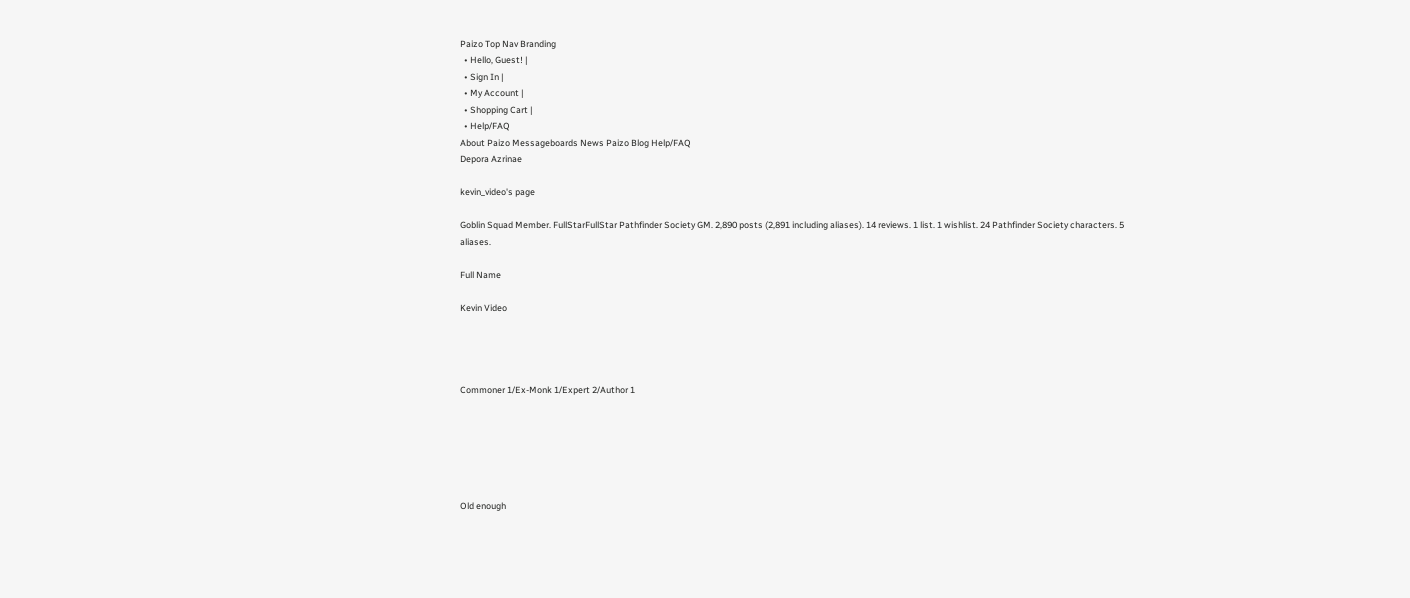Paizo Top Nav Branding
  • Hello, Guest! |
  • Sign In |
  • My Account |
  • Shopping Cart |
  • Help/FAQ
About Paizo Messageboards News Paizo Blog Help/FAQ
Depora Azrinae

kevin_video's page

Goblin Squad Member. FullStarFullStar Pathfinder Society GM. 2,890 posts (2,891 including aliases). 14 reviews. 1 list. 1 wishlist. 24 Pathfinder Society characters. 5 aliases.

Full Name

Kevin Video




Commoner 1/Ex-Monk 1/Expert 2/Author 1






Old enough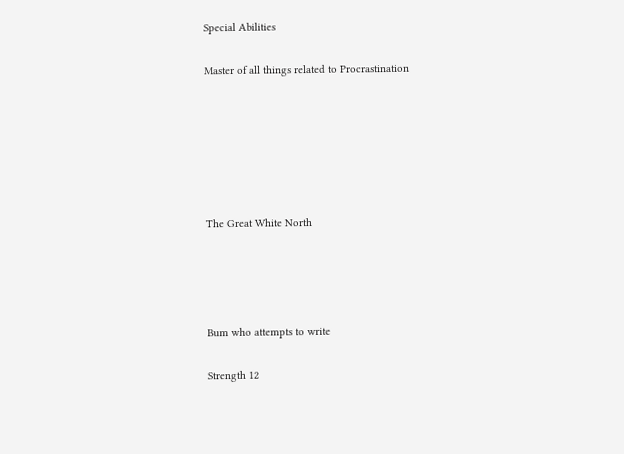Special Abilities

Master of all things related to Procrastination






The Great White North




Bum who attempts to write

Strength 12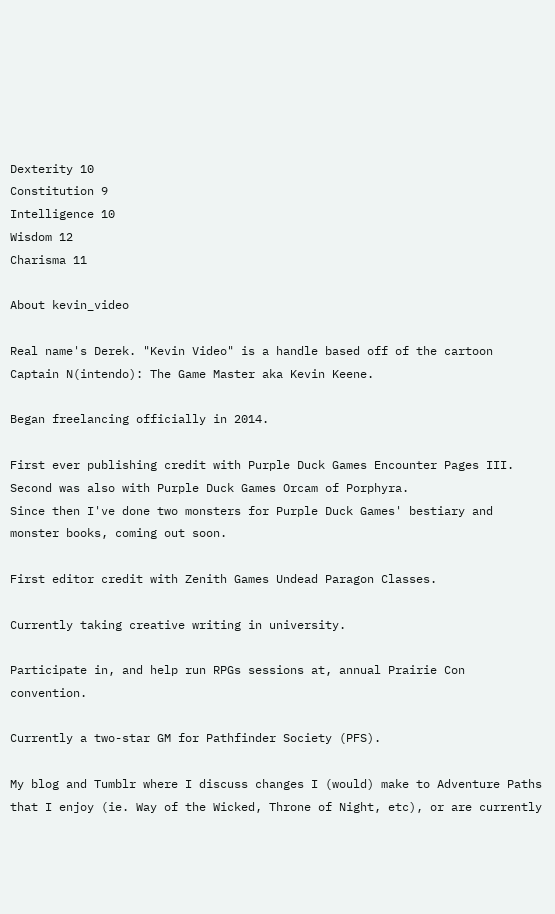Dexterity 10
Constitution 9
Intelligence 10
Wisdom 12
Charisma 11

About kevin_video

Real name's Derek. "Kevin Video" is a handle based off of the cartoon Captain N(intendo): The Game Master aka Kevin Keene.

Began freelancing officially in 2014.

First ever publishing credit with Purple Duck Games Encounter Pages III.
Second was also with Purple Duck Games Orcam of Porphyra.
Since then I've done two monsters for Purple Duck Games' bestiary and monster books, coming out soon.

First editor credit with Zenith Games Undead Paragon Classes.

Currently taking creative writing in university.

Participate in, and help run RPGs sessions at, annual Prairie Con convention.

Currently a two-star GM for Pathfinder Society (PFS).

My blog and Tumblr where I discuss changes I (would) make to Adventure Paths that I enjoy (ie. Way of the Wicked, Throne of Night, etc), or are currently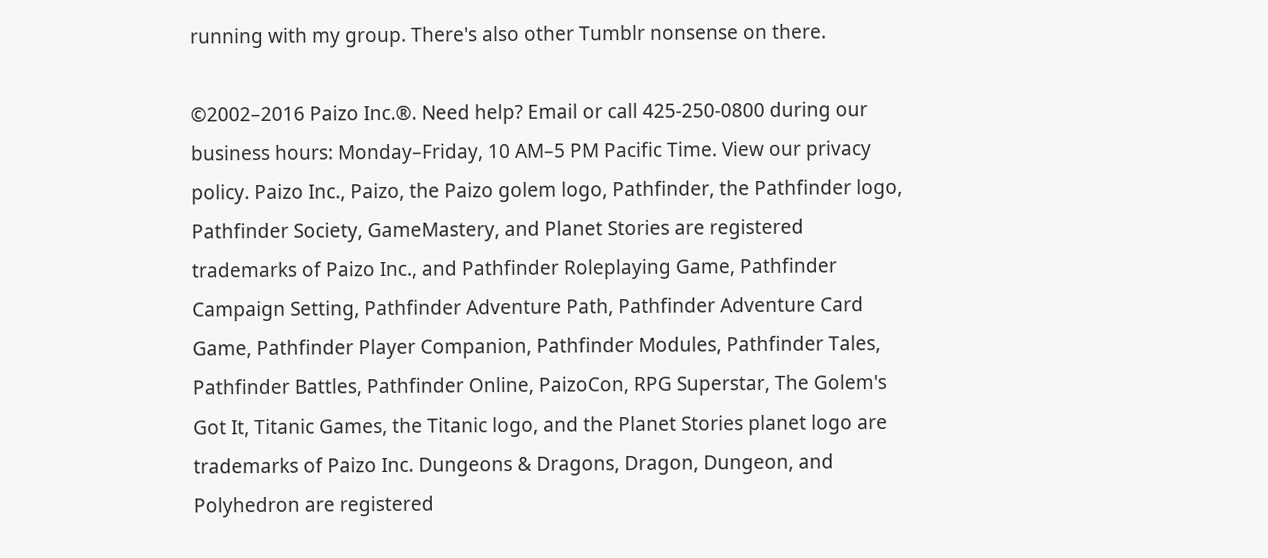running with my group. There's also other Tumblr nonsense on there.

©2002–2016 Paizo Inc.®. Need help? Email or call 425-250-0800 during our business hours: Monday–Friday, 10 AM–5 PM Pacific Time. View our privacy policy. Paizo Inc., Paizo, the Paizo golem logo, Pathfinder, the Pathfinder logo, Pathfinder Society, GameMastery, and Planet Stories are registered trademarks of Paizo Inc., and Pathfinder Roleplaying Game, Pathfinder Campaign Setting, Pathfinder Adventure Path, Pathfinder Adventure Card Game, Pathfinder Player Companion, Pathfinder Modules, Pathfinder Tales, Pathfinder Battles, Pathfinder Online, PaizoCon, RPG Superstar, The Golem's Got It, Titanic Games, the Titanic logo, and the Planet Stories planet logo are trademarks of Paizo Inc. Dungeons & Dragons, Dragon, Dungeon, and Polyhedron are registered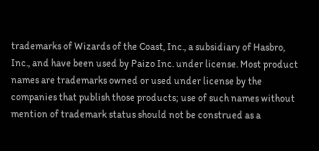trademarks of Wizards of the Coast, Inc., a subsidiary of Hasbro, Inc., and have been used by Paizo Inc. under license. Most product names are trademarks owned or used under license by the companies that publish those products; use of such names without mention of trademark status should not be construed as a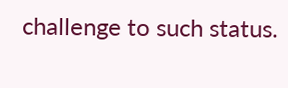challenge to such status.